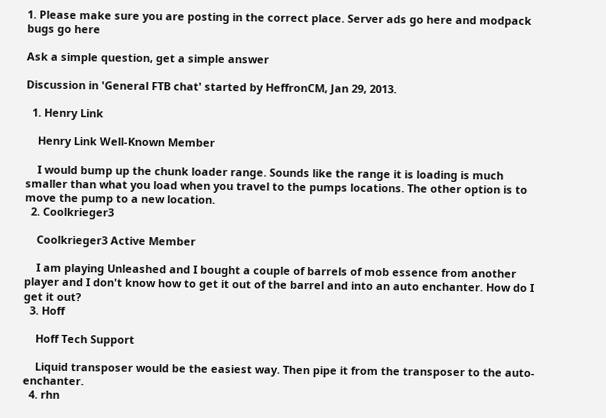1. Please make sure you are posting in the correct place. Server ads go here and modpack bugs go here

Ask a simple question, get a simple answer

Discussion in 'General FTB chat' started by HeffronCM, Jan 29, 2013.

  1. Henry Link

    Henry Link Well-Known Member

    I would bump up the chunk loader range. Sounds like the range it is loading is much smaller than what you load when you travel to the pumps locations. The other option is to move the pump to a new location.
  2. Coolkrieger3

    Coolkrieger3 Active Member

    I am playing Unleashed and I bought a couple of barrels of mob essence from another player and I don't know how to get it out of the barrel and into an auto enchanter. How do I get it out?
  3. Hoff

    Hoff Tech Support

    Liquid transposer would be the easiest way. Then pipe it from the transposer to the auto-enchanter.
  4. rhn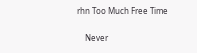rhn Too Much Free Time

    Never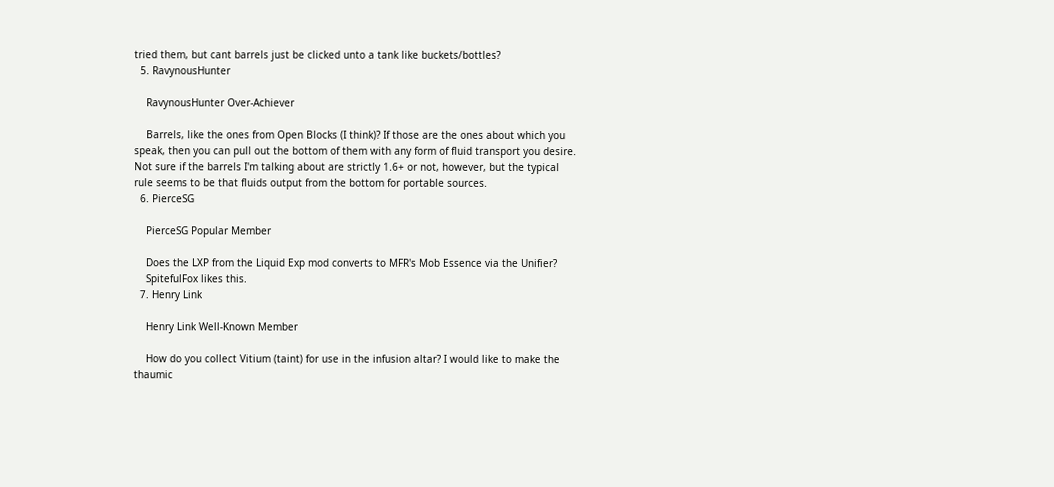tried them, but cant barrels just be clicked unto a tank like buckets/bottles?
  5. RavynousHunter

    RavynousHunter Over-Achiever

    Barrels, like the ones from Open Blocks (I think)? If those are the ones about which you speak, then you can pull out the bottom of them with any form of fluid transport you desire. Not sure if the barrels I'm talking about are strictly 1.6+ or not, however, but the typical rule seems to be that fluids output from the bottom for portable sources.
  6. PierceSG

    PierceSG Popular Member

    Does the LXP from the Liquid Exp mod converts to MFR's Mob Essence via the Unifier?
    SpitefulFox likes this.
  7. Henry Link

    Henry Link Well-Known Member

    How do you collect Vitium (taint) for use in the infusion altar? I would like to make the thaumic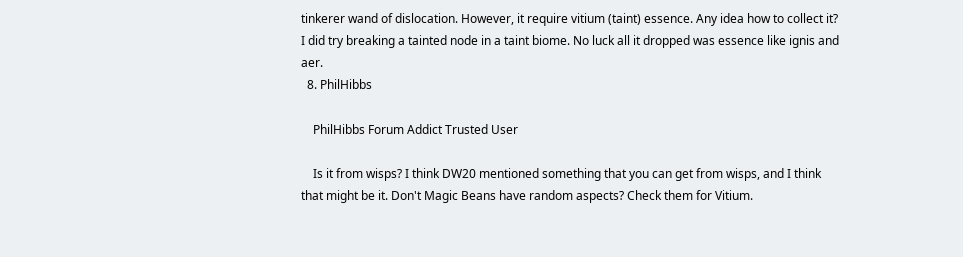tinkerer wand of dislocation. However, it require vitium (taint) essence. Any idea how to collect it? I did try breaking a tainted node in a taint biome. No luck all it dropped was essence like ignis and aer.
  8. PhilHibbs

    PhilHibbs Forum Addict Trusted User

    Is it from wisps? I think DW20 mentioned something that you can get from wisps, and I think that might be it. Don't Magic Beans have random aspects? Check them for Vitium.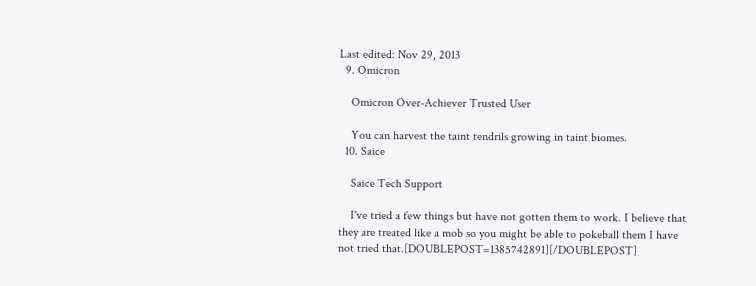Last edited: Nov 29, 2013
  9. Omicron

    Omicron Over-Achiever Trusted User

    You can harvest the taint tendrils growing in taint biomes.
  10. Saice

    Saice Tech Support

    I've tried a few things but have not gotten them to work. I believe that they are treated like a mob so you might be able to pokeball them I have not tried that.[DOUBLEPOST=1385742891][/DOUBLEPOST]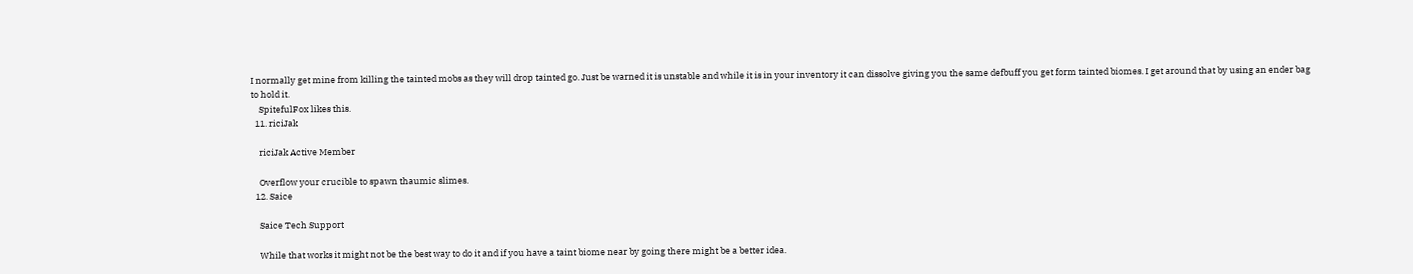I normally get mine from killing the tainted mobs as they will drop tainted go. Just be warned it is unstable and while it is in your inventory it can dissolve giving you the same defbuff you get form tainted biomes. I get around that by using an ender bag to hold it.
    SpitefulFox likes this.
  11. riciJak

    riciJak Active Member

    Overflow your crucible to spawn thaumic slimes.
  12. Saice

    Saice Tech Support

    While that works it might not be the best way to do it and if you have a taint biome near by going there might be a better idea.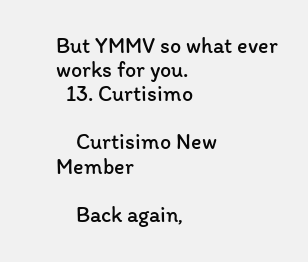But YMMV so what ever works for you.
  13. Curtisimo

    Curtisimo New Member

    Back again,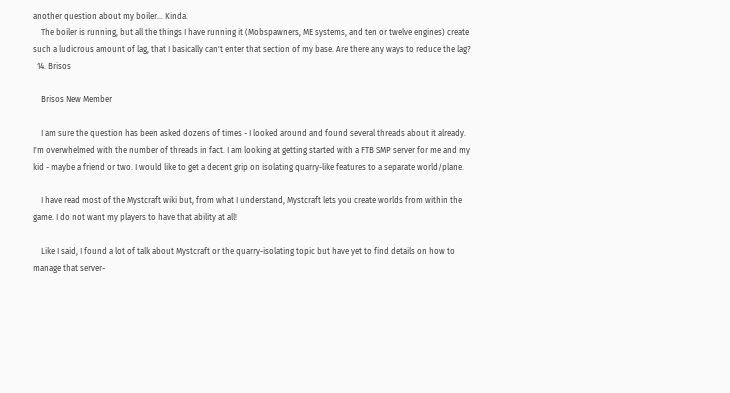another question about my boiler... Kinda.
    The boiler is running, but all the things I have running it (Mobspawners, ME systems, and ten or twelve engines) create such a ludicrous amount of lag, that I basically can't enter that section of my base. Are there any ways to reduce the lag?
  14. Brisos

    Brisos New Member

    I am sure the question has been asked dozens of times - I looked around and found several threads about it already. I'm overwhelmed with the number of threads in fact. I am looking at getting started with a FTB SMP server for me and my kid - maybe a friend or two. I would like to get a decent grip on isolating quarry-like features to a separate world/plane.

    I have read most of the Mystcraft wiki but, from what I understand, Mystcraft lets you create worlds from within the game. I do not want my players to have that ability at all!

    Like I said, I found a lot of talk about Mystcraft or the quarry-isolating topic but have yet to find details on how to manage that server-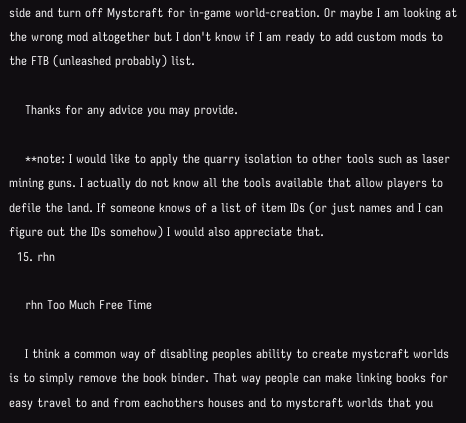side and turn off Mystcraft for in-game world-creation. Or maybe I am looking at the wrong mod altogether but I don't know if I am ready to add custom mods to the FTB (unleashed probably) list.

    Thanks for any advice you may provide.

    **note: I would like to apply the quarry isolation to other tools such as laser mining guns. I actually do not know all the tools available that allow players to defile the land. If someone knows of a list of item IDs (or just names and I can figure out the IDs somehow) I would also appreciate that.
  15. rhn

    rhn Too Much Free Time

    I think a common way of disabling peoples ability to create mystcraft worlds is to simply remove the book binder. That way people can make linking books for easy travel to and from eachothers houses and to mystcraft worlds that you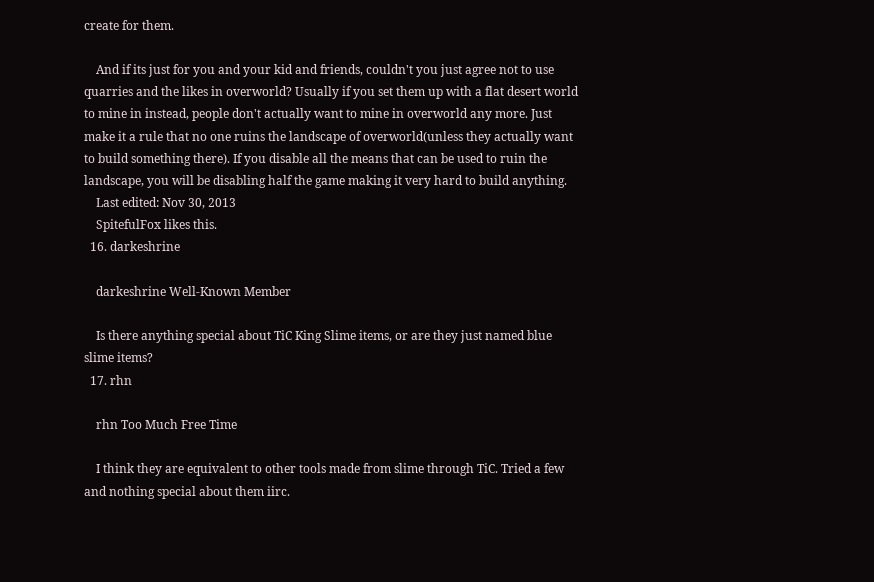create for them.

    And if its just for you and your kid and friends, couldn't you just agree not to use quarries and the likes in overworld? Usually if you set them up with a flat desert world to mine in instead, people don't actually want to mine in overworld any more. Just make it a rule that no one ruins the landscape of overworld(unless they actually want to build something there). If you disable all the means that can be used to ruin the landscape, you will be disabling half the game making it very hard to build anything.
    Last edited: Nov 30, 2013
    SpitefulFox likes this.
  16. darkeshrine

    darkeshrine Well-Known Member

    Is there anything special about TiC King Slime items, or are they just named blue slime items?
  17. rhn

    rhn Too Much Free Time

    I think they are equivalent to other tools made from slime through TiC. Tried a few and nothing special about them iirc.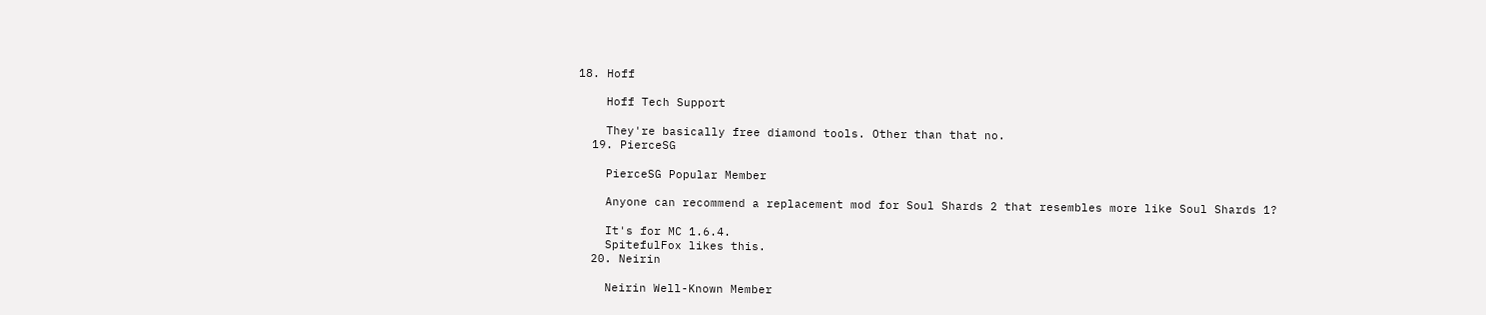18. Hoff

    Hoff Tech Support

    They're basically free diamond tools. Other than that no.
  19. PierceSG

    PierceSG Popular Member

    Anyone can recommend a replacement mod for Soul Shards 2 that resembles more like Soul Shards 1?

    It's for MC 1.6.4.
    SpitefulFox likes this.
  20. Neirin

    Neirin Well-Known Member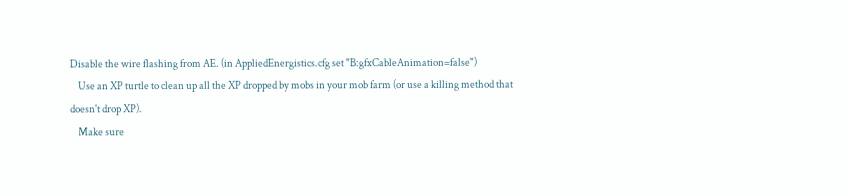Disable the wire flashing from AE. (in AppliedEnergistics.cfg set "B:gfxCableAnimation=false")
    Use an XP turtle to clean up all the XP dropped by mobs in your mob farm (or use a killing method that doesn't drop XP).
    Make sure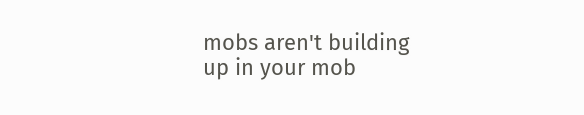mobs aren't building up in your mob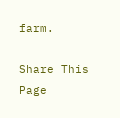farm.

Share This Page